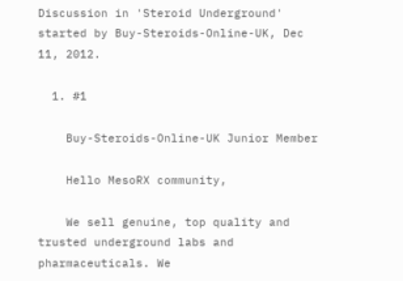Discussion in 'Steroid Underground' started by Buy-Steroids-Online-UK, Dec 11, 2012.

  1. #1

    Buy-Steroids-Online-UK Junior Member

    Hello MesoRX community,

    We sell genuine, top quality and trusted underground labs and pharmaceuticals. We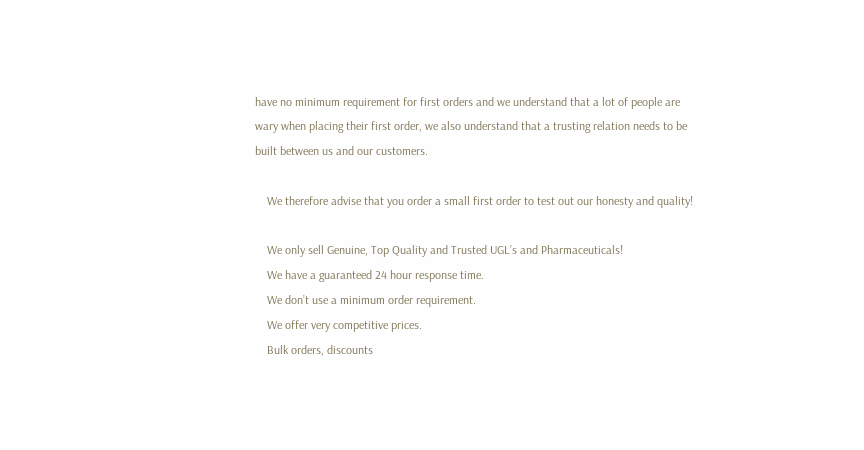have no minimum requirement for first orders and we understand that a lot of people are wary when placing their first order, we also understand that a trusting relation needs to be built between us and our customers.

    We therefore advise that you order a small first order to test out our honesty and quality!

    We only sell Genuine, Top Quality and Trusted UGL’s and Pharmaceuticals!
    We have a guaranteed 24 hour response time.
    We don’t use a minimum order requirement.
    We offer very competitive prices.
    Bulk orders, discounts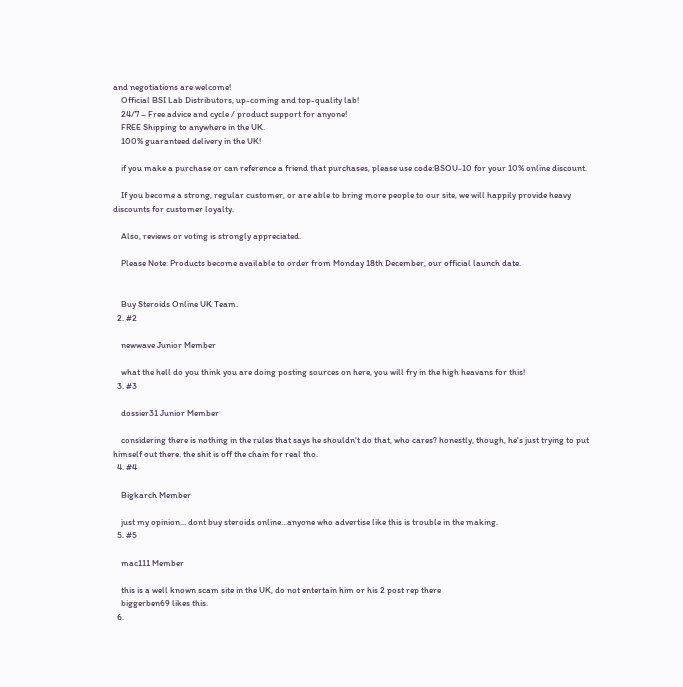and negotiations are welcome!
    Official BSI Lab Distributors, up-coming and top-quality lab!
    24/7 – Free advice and cycle / product support for anyone!
    FREE Shipping to anywhere in the UK.
    100% guaranteed delivery in the UK!

    if you make a purchase or can reference a friend that purchases, please use code:BSOU-10 for your 10% online discount.

    If you become a strong, regular customer, or are able to bring more people to our site, we will happily provide heavy discounts for customer loyalty.

    Also, reviews or voting is strongly appreciated.

    Please Note: Products become available to order from Monday 18th December, our official launch date.


    Buy Steroids Online UK Team.
  2. #2

    newwave Junior Member

    what the hell do you think you are doing posting sources on here, you will fry in the high heavans for this!
  3. #3

    dossier31 Junior Member

    considering there is nothing in the rules that says he shouldn't do that, who cares? honestly, though, he's just trying to put himself out there. the shit is off the chain for real tho.
  4. #4

    Bigkarch Member

    just my opinion... dont buy steroids online...anyone who advertise like this is trouble in the making.
  5. #5

    mac111 Member

    this is a well known scam site in the UK, do not entertain him or his 2 post rep there
    biggerben69 likes this.
  6.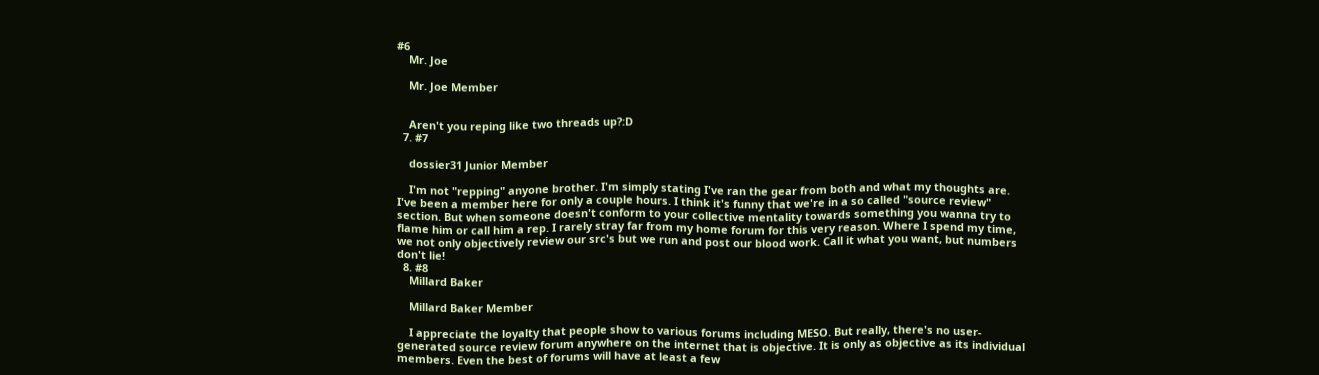#6
    Mr. Joe

    Mr. Joe Member


    Aren't you reping like two threads up?:D
  7. #7

    dossier31 Junior Member

    I'm not "repping" anyone brother. I'm simply stating I've ran the gear from both and what my thoughts are. I've been a member here for only a couple hours. I think it's funny that we're in a so called "source review" section. But when someone doesn't conform to your collective mentality towards something you wanna try to flame him or call him a rep. I rarely stray far from my home forum for this very reason. Where I spend my time, we not only objectively review our src's but we run and post our blood work. Call it what you want, but numbers don't lie!
  8. #8
    Millard Baker

    Millard Baker Member

    I appreciate the loyalty that people show to various forums including MESO. But really, there's no user-generated source review forum anywhere on the internet that is objective. It is only as objective as its individual members. Even the best of forums will have at least a few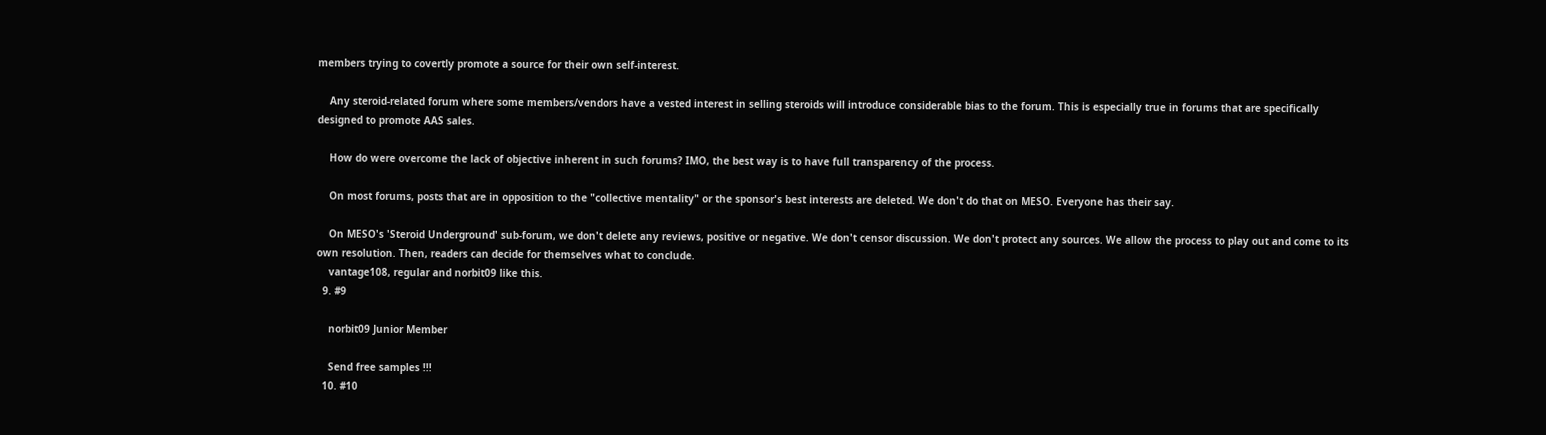members trying to covertly promote a source for their own self-interest.

    Any steroid-related forum where some members/vendors have a vested interest in selling steroids will introduce considerable bias to the forum. This is especially true in forums that are specifically designed to promote AAS sales.

    How do were overcome the lack of objective inherent in such forums? IMO, the best way is to have full transparency of the process.

    On most forums, posts that are in opposition to the "collective mentality" or the sponsor's best interests are deleted. We don't do that on MESO. Everyone has their say.

    On MESO's 'Steroid Underground' sub-forum, we don't delete any reviews, positive or negative. We don't censor discussion. We don't protect any sources. We allow the process to play out and come to its own resolution. Then, readers can decide for themselves what to conclude.
    vantage108, regular and norbit09 like this.
  9. #9

    norbit09 Junior Member

    Send free samples !!!
  10. #10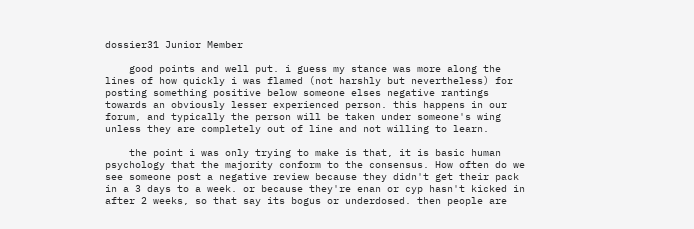dossier31 Junior Member

    good points and well put. i guess my stance was more along the lines of how quickly i was flamed (not harshly but nevertheless) for posting something positive below someone elses negative rantings towards an obviously lesser experienced person. this happens in our forum, and typically the person will be taken under someone's wing unless they are completely out of line and not willing to learn.

    the point i was only trying to make is that, it is basic human psychology that the majority conform to the consensus. How often do we see someone post a negative review because they didn't get their pack in a 3 days to a week. or because they're enan or cyp hasn't kicked in after 2 weeks, so that say its bogus or underdosed. then people are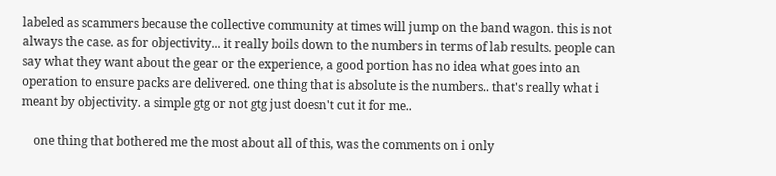labeled as scammers because the collective community at times will jump on the band wagon. this is not always the case. as for objectivity... it really boils down to the numbers in terms of lab results. people can say what they want about the gear or the experience, a good portion has no idea what goes into an operation to ensure packs are delivered. one thing that is absolute is the numbers.. that's really what i meant by objectivity. a simple gtg or not gtg just doesn't cut it for me..

    one thing that bothered me the most about all of this, was the comments on i only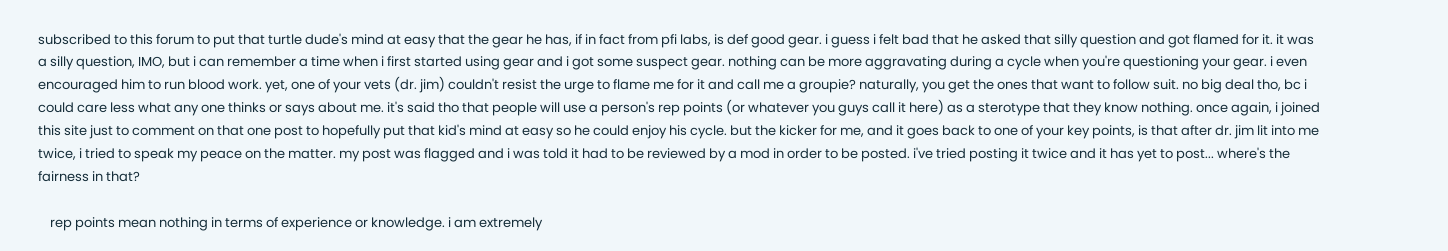subscribed to this forum to put that turtle dude's mind at easy that the gear he has, if in fact from pfi labs, is def good gear. i guess i felt bad that he asked that silly question and got flamed for it. it was a silly question, IMO, but i can remember a time when i first started using gear and i got some suspect gear. nothing can be more aggravating during a cycle when you're questioning your gear. i even encouraged him to run blood work. yet, one of your vets (dr. jim) couldn't resist the urge to flame me for it and call me a groupie? naturally, you get the ones that want to follow suit. no big deal tho, bc i could care less what any one thinks or says about me. it's said tho that people will use a person's rep points (or whatever you guys call it here) as a sterotype that they know nothing. once again, i joined this site just to comment on that one post to hopefully put that kid's mind at easy so he could enjoy his cycle. but the kicker for me, and it goes back to one of your key points, is that after dr. jim lit into me twice, i tried to speak my peace on the matter. my post was flagged and i was told it had to be reviewed by a mod in order to be posted. i've tried posting it twice and it has yet to post... where's the fairness in that?

    rep points mean nothing in terms of experience or knowledge. i am extremely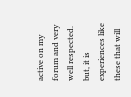active on my forum and very well respected. but, it is experiences like these that will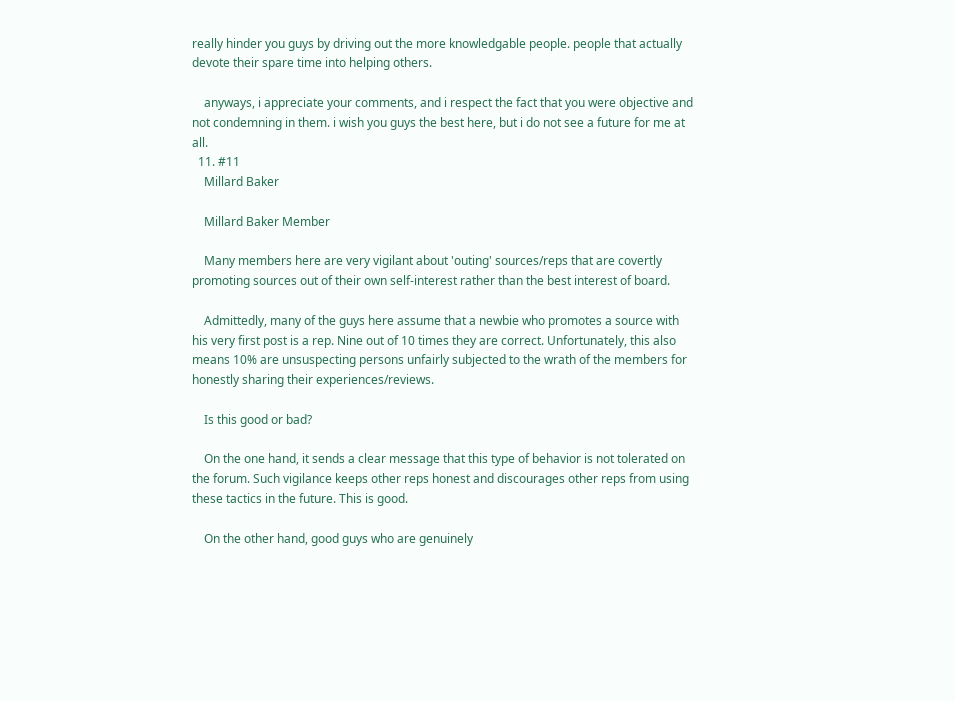really hinder you guys by driving out the more knowledgable people. people that actually devote their spare time into helping others.

    anyways, i appreciate your comments, and i respect the fact that you were objective and not condemning in them. i wish you guys the best here, but i do not see a future for me at all.
  11. #11
    Millard Baker

    Millard Baker Member

    Many members here are very vigilant about 'outing' sources/reps that are covertly promoting sources out of their own self-interest rather than the best interest of board.

    Admittedly, many of the guys here assume that a newbie who promotes a source with his very first post is a rep. Nine out of 10 times they are correct. Unfortunately, this also means 10% are unsuspecting persons unfairly subjected to the wrath of the members for honestly sharing their experiences/reviews.

    Is this good or bad?

    On the one hand, it sends a clear message that this type of behavior is not tolerated on the forum. Such vigilance keeps other reps honest and discourages other reps from using these tactics in the future. This is good.

    On the other hand, good guys who are genuinely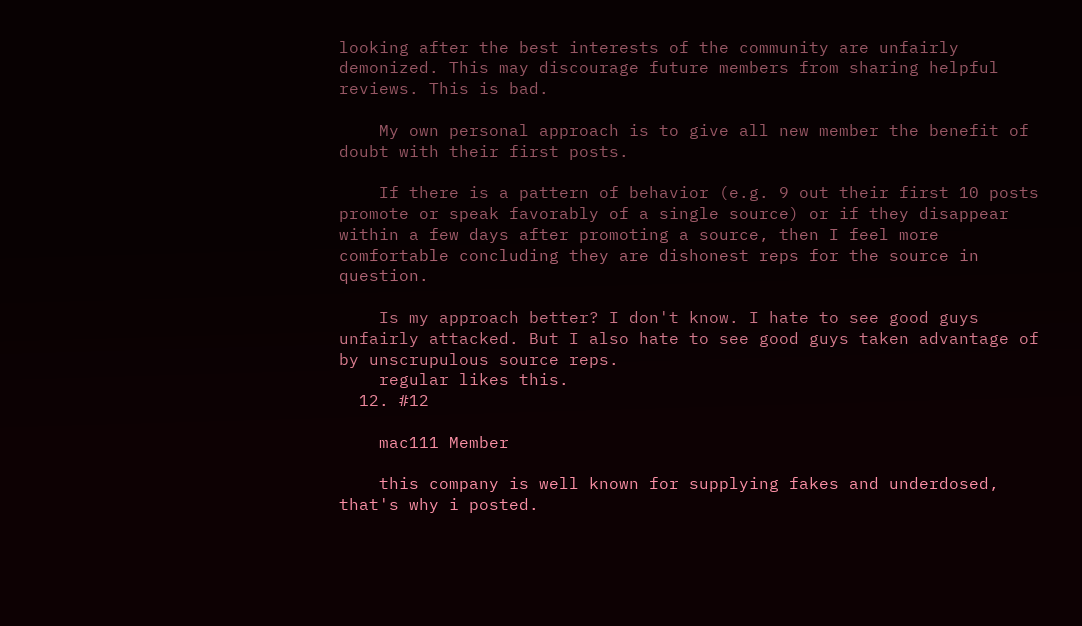looking after the best interests of the community are unfairly demonized. This may discourage future members from sharing helpful reviews. This is bad.

    My own personal approach is to give all new member the benefit of doubt with their first posts.

    If there is a pattern of behavior (e.g. 9 out their first 10 posts promote or speak favorably of a single source) or if they disappear within a few days after promoting a source, then I feel more comfortable concluding they are dishonest reps for the source in question.

    Is my approach better? I don't know. I hate to see good guys unfairly attacked. But I also hate to see good guys taken advantage of by unscrupulous source reps.
    regular likes this.
  12. #12

    mac111 Member

    this company is well known for supplying fakes and underdosed, that's why i posted.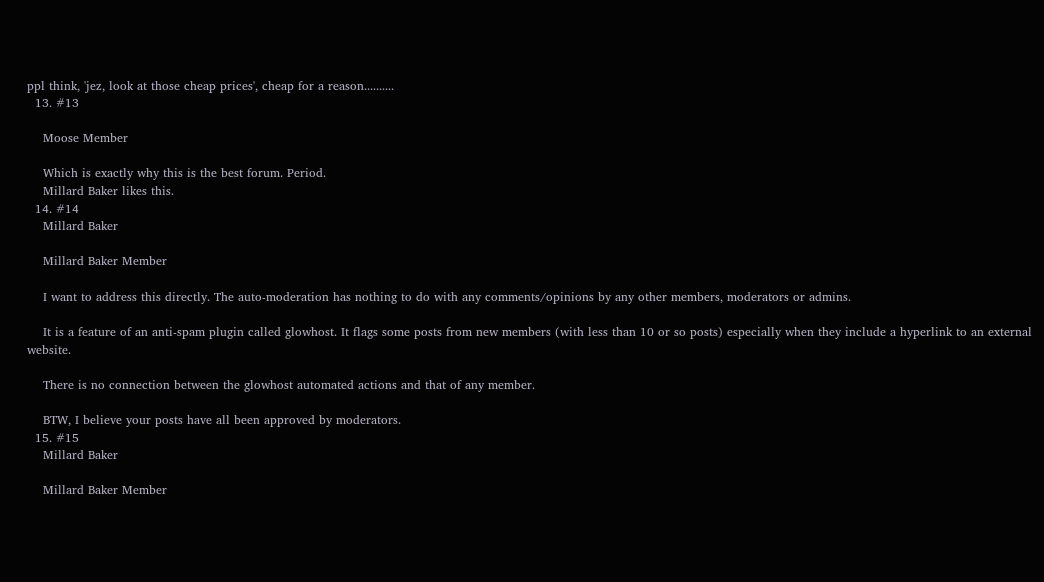ppl think, 'jez, look at those cheap prices', cheap for a reason..........
  13. #13

    Moose Member

    Which is exactly why this is the best forum. Period.
    Millard Baker likes this.
  14. #14
    Millard Baker

    Millard Baker Member

    I want to address this directly. The auto-moderation has nothing to do with any comments/opinions by any other members, moderators or admins.

    It is a feature of an anti-spam plugin called glowhost. It flags some posts from new members (with less than 10 or so posts) especially when they include a hyperlink to an external website.

    There is no connection between the glowhost automated actions and that of any member.

    BTW, I believe your posts have all been approved by moderators.
  15. #15
    Millard Baker

    Millard Baker Member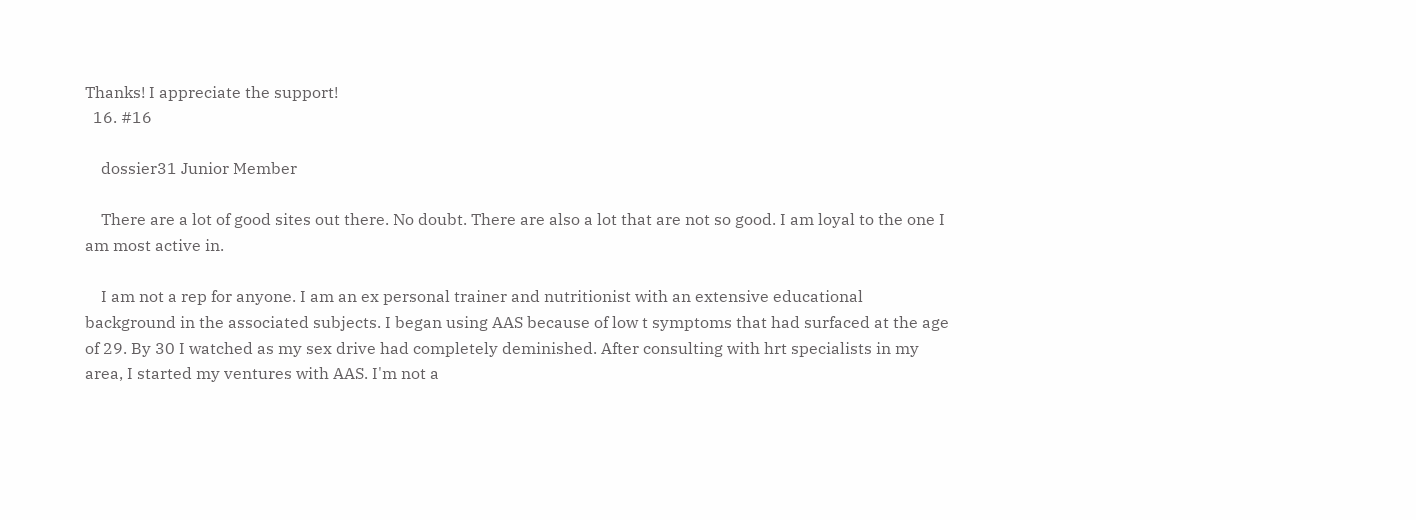Thanks! I appreciate the support!
  16. #16

    dossier31 Junior Member

    There are a lot of good sites out there. No doubt. There are also a lot that are not so good. I am loyal to the one I am most active in.

    I am not a rep for anyone. I am an ex personal trainer and nutritionist with an extensive educational background in the associated subjects. I began using AAS because of low t symptoms that had surfaced at the age of 29. By 30 I watched as my sex drive had completely deminished. After consulting with hrt specialists in my area, I started my ventures with AAS. I'm not a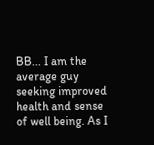BB... I am the average guy seeking improved health and sense of well being. As I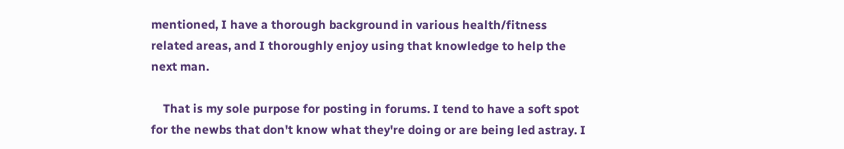mentioned, I have a thorough background in various health/fitness related areas, and I thoroughly enjoy using that knowledge to help the next man.

    That is my sole purpose for posting in forums. I tend to have a soft spot for the newbs that don't know what they're doing or are being led astray. I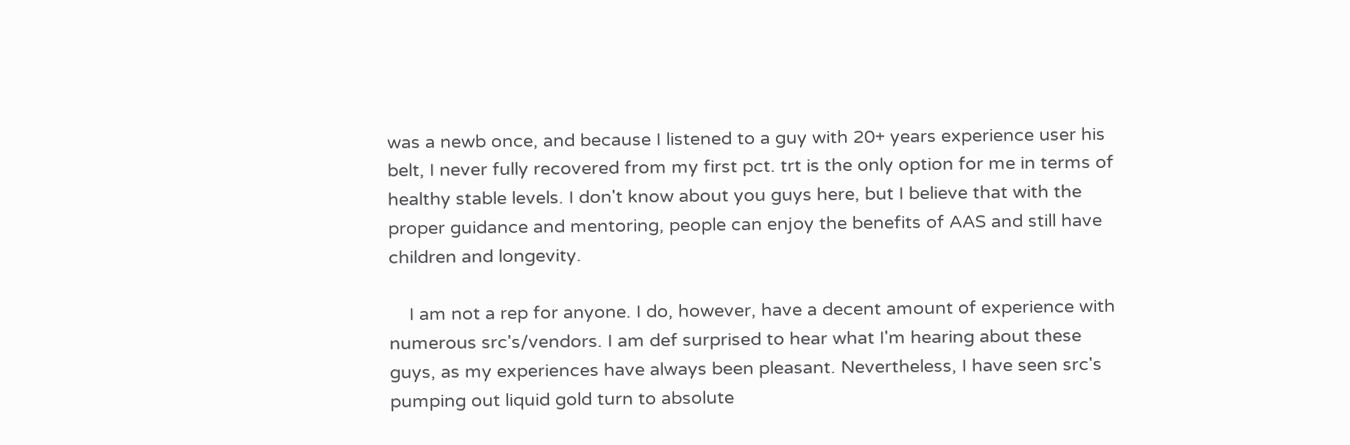was a newb once, and because I listened to a guy with 20+ years experience user his belt, I never fully recovered from my first pct. trt is the only option for me in terms of healthy stable levels. I don't know about you guys here, but I believe that with the proper guidance and mentoring, people can enjoy the benefits of AAS and still have children and longevity.

    I am not a rep for anyone. I do, however, have a decent amount of experience with numerous src's/vendors. I am def surprised to hear what I'm hearing about these guys, as my experiences have always been pleasant. Nevertheless, I have seen src's pumping out liquid gold turn to absolute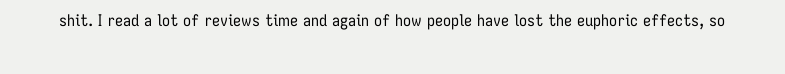shit. I read a lot of reviews time and again of how people have lost the euphoric effects, so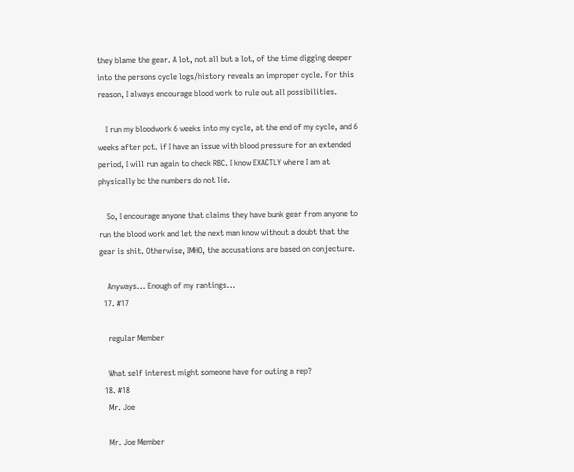they blame the gear. A lot, not all but a lot, of the time digging deeper into the persons cycle logs/history reveals an improper cycle. For this reason, I always encourage blood work to rule out all possibilities.

    I run my bloodwork 6 weeks into my cycle, at the end of my cycle, and 6 weeks after pct. if I have an issue with blood pressure for an extended period, I will run again to check RBC. I know EXACTLY where I am at physically bc the numbers do not lie.

    So, I encourage anyone that claims they have bunk gear from anyone to run the blood work and let the next man know without a doubt that the gear is shit. Otherwise, IMHO, the accusations are based on conjecture.

    Anyways... Enough of my rantings...
  17. #17

    regular Member

    What self interest might someone have for outing a rep?
  18. #18
    Mr. Joe

    Mr. Joe Member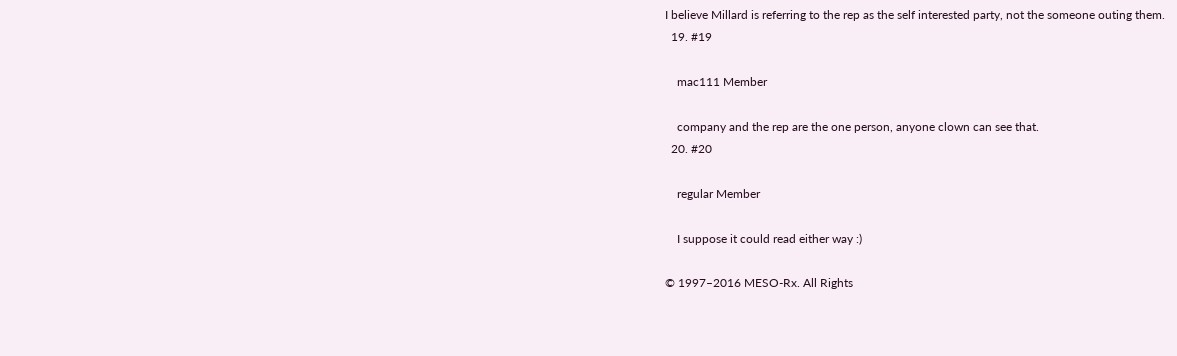I believe Millard is referring to the rep as the self interested party, not the someone outing them.
  19. #19

    mac111 Member

    company and the rep are the one person, anyone clown can see that.
  20. #20

    regular Member

    I suppose it could read either way :)

© 1997–2016 MESO-Rx. All Rights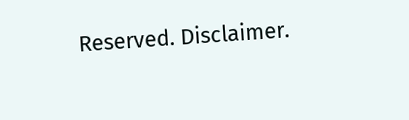Reserved. Disclaimer.